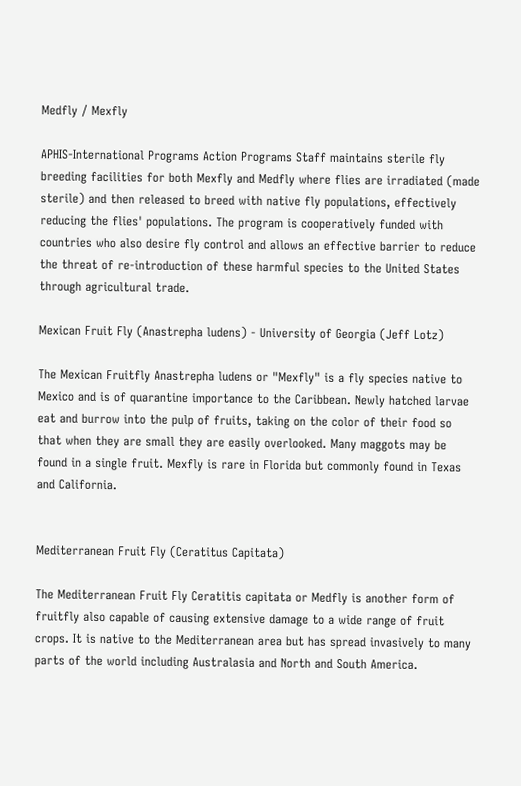Medfly / Mexfly

APHIS-International Programs Action Programs Staff maintains sterile fly breeding facilities for both Mexfly and Medfly where flies are irradiated (made sterile) and then released to breed with native fly populations, effectively reducing the flies' populations. The program is cooperatively funded with countries who also desire fly control and allows an effective barrier to reduce the threat of re-introduction of these harmful species to the United States through agricultural trade.

Mexican Fruit Fly (Anastrepha ludens) - University of Georgia (Jeff Lotz)

The Mexican Fruitfly Anastrepha ludens or "Mexfly" is a fly species native to Mexico and is of quarantine importance to the Caribbean. Newly hatched larvae eat and burrow into the pulp of fruits, taking on the color of their food so that when they are small they are easily overlooked. Many maggots may be found in a single fruit. Mexfly is rare in Florida but commonly found in Texas and California.


Mediterranean Fruit Fly (Ceratitus Capitata)

The Mediterranean Fruit Fly Ceratitis capitata or Medfly is another form of fruitfly also capable of causing extensive damage to a wide range of fruit crops. It is native to the Mediterranean area but has spread invasively to many parts of the world including Australasia and North and South America.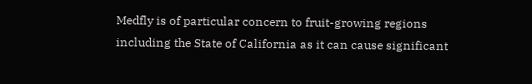Medfly is of particular concern to fruit-growing regions including the State of California as it can cause significant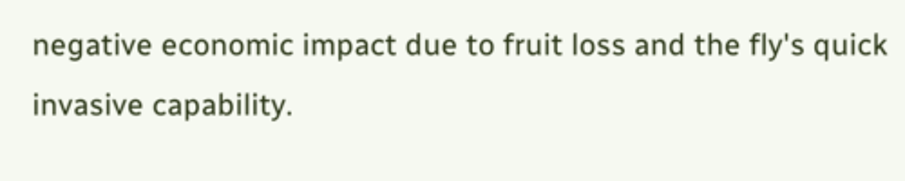negative economic impact due to fruit loss and the fly's quick invasive capability.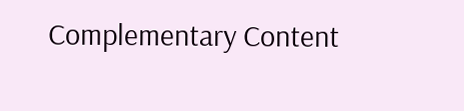Complementary Content